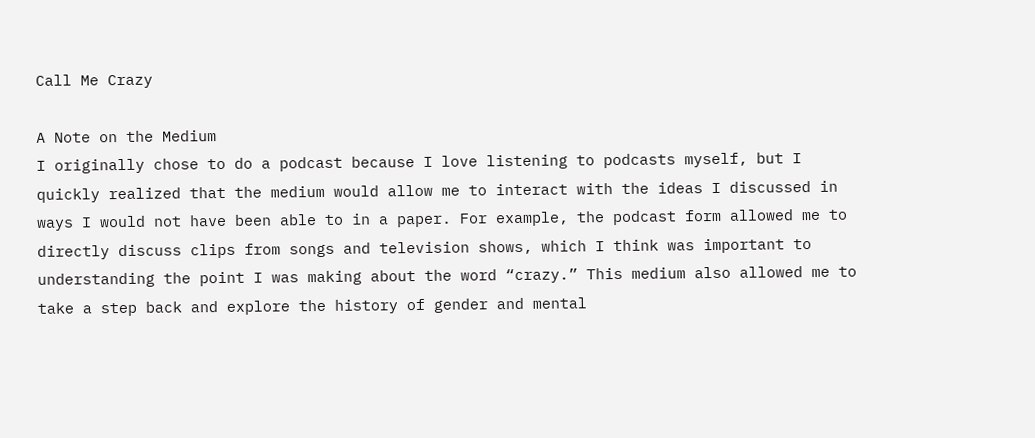Call Me Crazy

A Note on the Medium
I originally chose to do a podcast because I love listening to podcasts myself, but I quickly realized that the medium would allow me to interact with the ideas I discussed in ways I would not have been able to in a paper. For example, the podcast form allowed me to directly discuss clips from songs and television shows, which I think was important to understanding the point I was making about the word “crazy.” This medium also allowed me to take a step back and explore the history of gender and mental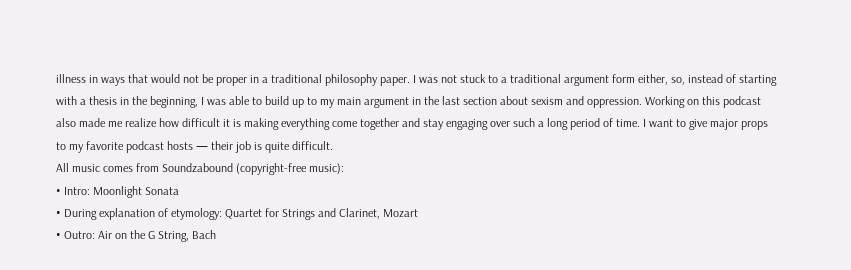illness in ways that would not be proper in a traditional philosophy paper. I was not stuck to a traditional argument form either, so, instead of starting with a thesis in the beginning, I was able to build up to my main argument in the last section about sexism and oppression. Working on this podcast also made me realize how difficult it is making everything come together and stay engaging over such a long period of time. I want to give major props to my favorite podcast hosts — their job is quite difficult.
All music comes from Soundzabound (copyright-free music):
• Intro: Moonlight Sonata
• During explanation of etymology: Quartet for Strings and Clarinet, Mozart
• Outro: Air on the G String, Bach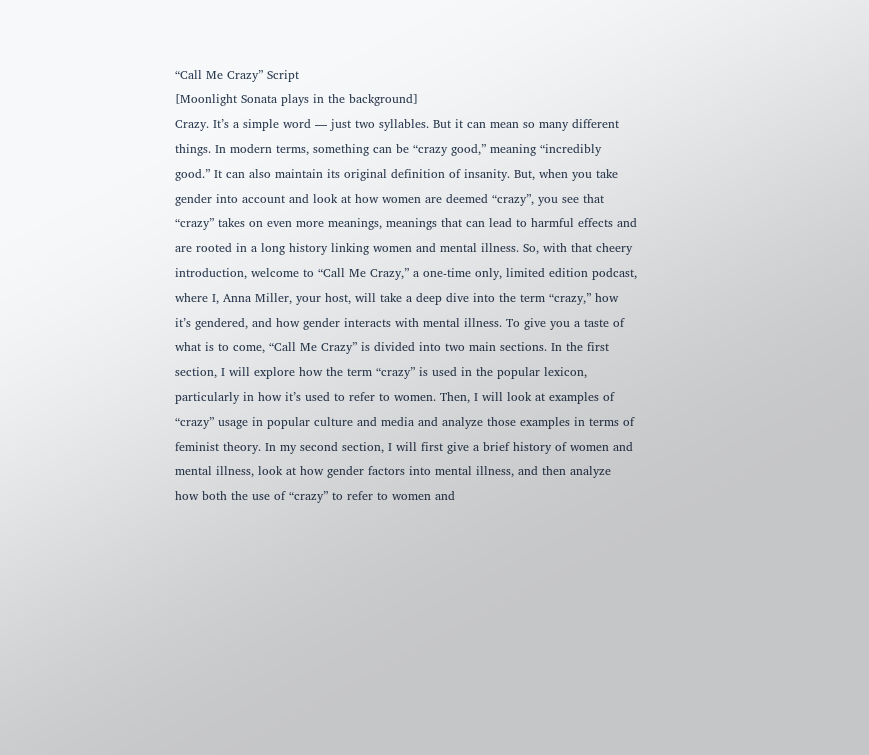“Call Me Crazy” Script
[Moonlight Sonata plays in the background]
Crazy. It’s a simple word — just two syllables. But it can mean so many different things. In modern terms, something can be “crazy good,” meaning “incredibly good.” It can also maintain its original definition of insanity. But, when you take gender into account and look at how women are deemed “crazy”, you see that “crazy” takes on even more meanings, meanings that can lead to harmful effects and are rooted in a long history linking women and mental illness. So, with that cheery introduction, welcome to “Call Me Crazy,” a one-time only, limited edition podcast, where I, Anna Miller, your host, will take a deep dive into the term “crazy,” how it’s gendered, and how gender interacts with mental illness. To give you a taste of what is to come, “Call Me Crazy” is divided into two main sections. In the first section, I will explore how the term “crazy” is used in the popular lexicon, particularly in how it’s used to refer to women. Then, I will look at examples of “crazy” usage in popular culture and media and analyze those examples in terms of feminist theory. In my second section, I will first give a brief history of women and mental illness, look at how gender factors into mental illness, and then analyze how both the use of “crazy” to refer to women and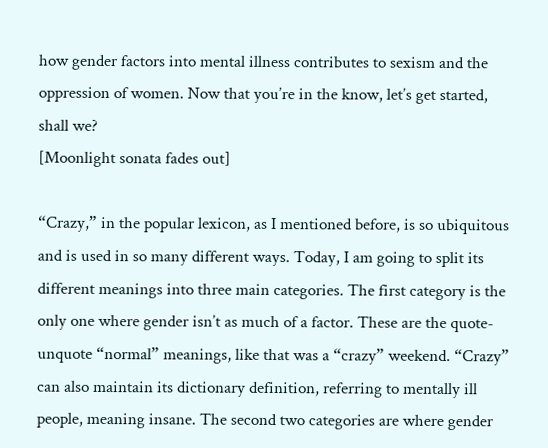how gender factors into mental illness contributes to sexism and the oppression of women. Now that you’re in the know, let’s get started, shall we?
[Moonlight sonata fades out]

“Crazy,” in the popular lexicon, as I mentioned before, is so ubiquitous and is used in so many different ways. Today, I am going to split its different meanings into three main categories. The first category is the only one where gender isn’t as much of a factor. These are the quote-unquote “normal” meanings, like that was a “crazy” weekend. “Crazy” can also maintain its dictionary definition, referring to mentally ill people, meaning insane. The second two categories are where gender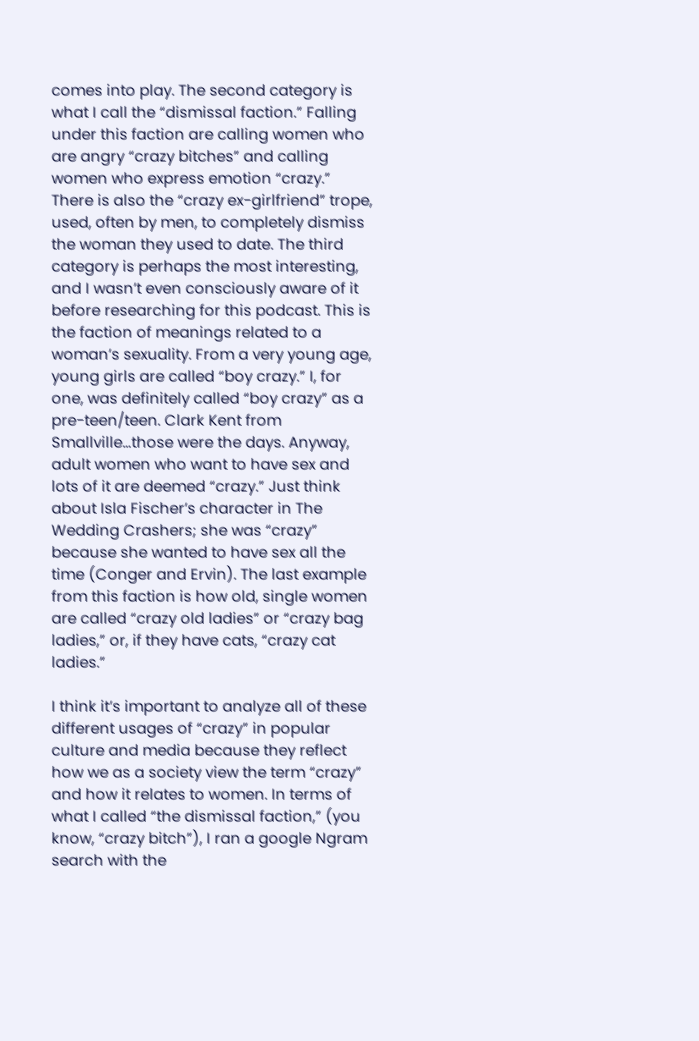comes into play. The second category is what I call the “dismissal faction.” Falling under this faction are calling women who are angry “crazy bitches” and calling women who express emotion “crazy.” There is also the “crazy ex-girlfriend” trope, used, often by men, to completely dismiss the woman they used to date. The third category is perhaps the most interesting, and I wasn’t even consciously aware of it before researching for this podcast. This is the faction of meanings related to a woman’s sexuality. From a very young age, young girls are called “boy crazy.” I, for one, was definitely called “boy crazy” as a pre-teen/teen. Clark Kent from Smallville…those were the days. Anyway, adult women who want to have sex and lots of it are deemed “crazy.” Just think about Isla Fischer’s character in The Wedding Crashers; she was “crazy” because she wanted to have sex all the time (Conger and Ervin). The last example from this faction is how old, single women are called “crazy old ladies” or “crazy bag ladies,” or, if they have cats, “crazy cat ladies.”

I think it’s important to analyze all of these different usages of “crazy” in popular culture and media because they reflect how we as a society view the term “crazy” and how it relates to women. In terms of what I called “the dismissal faction,” (you know, “crazy bitch”), I ran a google Ngram search with the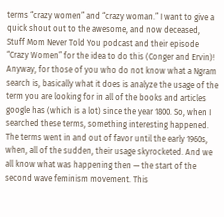terms “crazy women” and “crazy woman.” I want to give a quick shout out to the awesome, and now deceased, Stuff Mom Never Told You podcast and their episode “Crazy Women” for the idea to do this (Conger and Ervin)! Anyway, for those of you who do not know what a Ngram search is, basically what it does is analyze the usage of the term you are looking for in all of the books and articles google has (which is a lot) since the year 1800. So, when I searched these terms, something interesting happened. The terms went in and out of favor until the early 1960s, when, all of the sudden, their usage skyrocketed. And we all know what was happening then — the start of the second wave feminism movement. This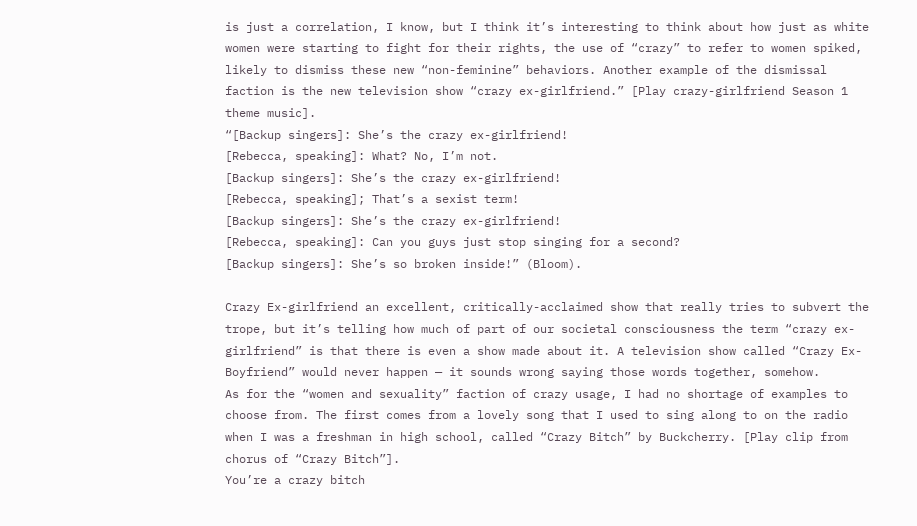is just a correlation, I know, but I think it’s interesting to think about how just as white women were starting to fight for their rights, the use of “crazy” to refer to women spiked, likely to dismiss these new “non-feminine” behaviors. Another example of the dismissal faction is the new television show “crazy ex-girlfriend.” [Play crazy-girlfriend Season 1 theme music].
“[Backup singers]: She’s the crazy ex-girlfriend!
[Rebecca, speaking]: What? No, I’m not.
[Backup singers]: She’s the crazy ex-girlfriend!
[Rebecca, speaking]; That’s a sexist term!
[Backup singers]: She’s the crazy ex-girlfriend!
[Rebecca, speaking]: Can you guys just stop singing for a second?
[Backup singers]: She’s so broken inside!” (Bloom).

Crazy Ex-girlfriend an excellent, critically-acclaimed show that really tries to subvert the trope, but it’s telling how much of part of our societal consciousness the term “crazy ex-girlfriend” is that there is even a show made about it. A television show called “Crazy Ex-Boyfriend” would never happen — it sounds wrong saying those words together, somehow.
As for the “women and sexuality” faction of crazy usage, I had no shortage of examples to choose from. The first comes from a lovely song that I used to sing along to on the radio when I was a freshman in high school, called “Crazy Bitch” by Buckcherry. [Play clip from chorus of “Crazy Bitch”].
You’re a crazy bitch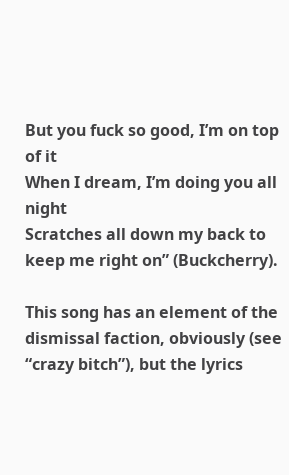But you fuck so good, I’m on top of it
When I dream, I’m doing you all night
Scratches all down my back to keep me right on” (Buckcherry).

This song has an element of the dismissal faction, obviously (see “crazy bitch”), but the lyrics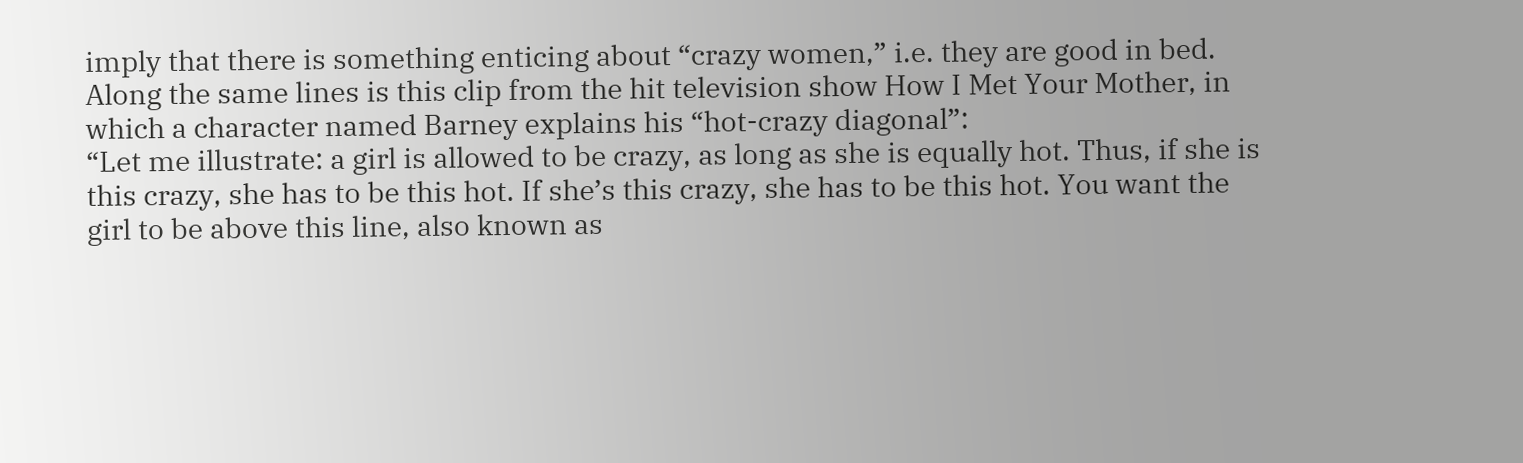imply that there is something enticing about “crazy women,” i.e. they are good in bed. Along the same lines is this clip from the hit television show How I Met Your Mother, in which a character named Barney explains his “hot-crazy diagonal”:
“Let me illustrate: a girl is allowed to be crazy, as long as she is equally hot. Thus, if she is this crazy, she has to be this hot. If she’s this crazy, she has to be this hot. You want the girl to be above this line, also known as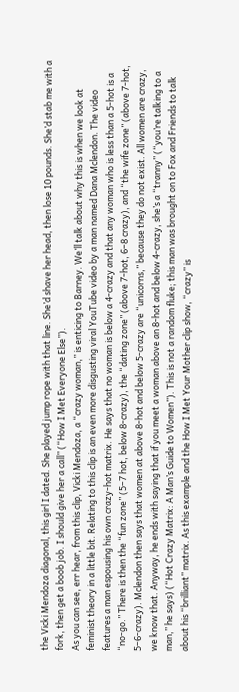the Vicki Mendoza diagonal, this girl I dated. She played jump rope with that line. She’d shave her head, then lose 10 pounds. She’d stab me with a fork, then get a boob job. I should give her a call” (“How I Met Everyone Else”).
As you can see, err hear, from this clip, Vicki Mendoza, a “crazy woman,” is enticing to Barney. We’ll talk about why this is when we look at feminist theory in a little bit. Relating to this clip is an even more disgusting viral YouTube video by a man named Dana Mclendon. The video features a man espousing his own crazy-hot matrix. He says that no woman is below a 4-crazy and that any woman who is less than a 5-hot is a “no-go.” There is then the “fun zone” (5–7 hot, below 8-crazy), the “dating zone” (above 7-hot, 6–8 crazy), and “the wife zone” (above 7-hot, 5–6-crazy). Mclendon then says that women at above 8-hot and below 5-crazy are “unicorns,” because they do not exist. All women are crazy, we know that. Anyway, he ends with saying that if you meet a woman above an 8-hot and below 4-crazy, she’s a “tranny” (“you’re talking to a man,” he says) (“Hot Crazy Matrix: A Man’s Guide to Women”). This is not a random fluke; this man was brought on to Fox and Friends to talk about his “brilliant” matrix. As this example and the How I Met Your Mother clip show, “crazy” is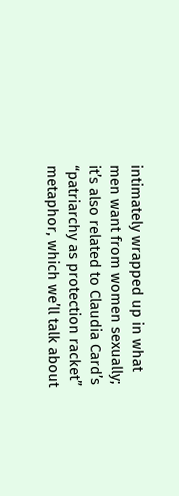intimately wrapped up in what men want from women sexually; it’s also related to Claudia Card’s “patriarchy as protection racket” metaphor, which we’ll talk about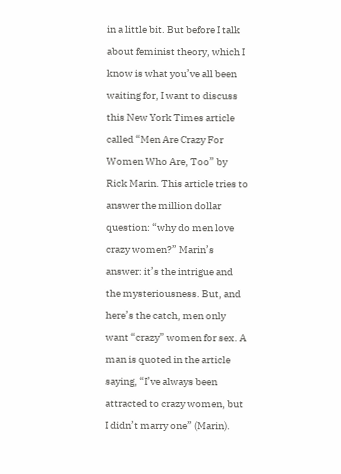in a little bit. But before I talk about feminist theory, which I know is what you’ve all been waiting for, I want to discuss this New York Times article called “Men Are Crazy For Women Who Are, Too” by Rick Marin. This article tries to answer the million dollar question: “why do men love crazy women?” Marin’s answer: it’s the intrigue and the mysteriousness. But, and here’s the catch, men only want “crazy” women for sex. A man is quoted in the article saying, “I’ve always been attracted to crazy women, but I didn’t marry one” (Marin).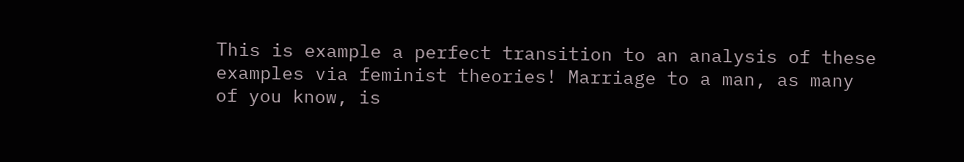This is example a perfect transition to an analysis of these examples via feminist theories! Marriage to a man, as many of you know, is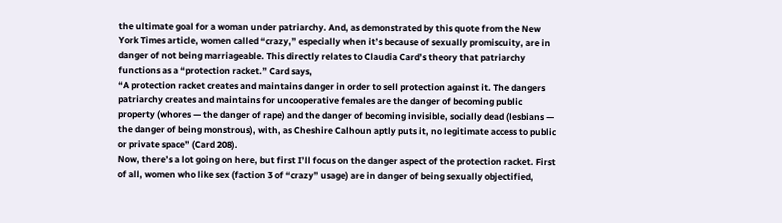the ultimate goal for a woman under patriarchy. And, as demonstrated by this quote from the New York Times article, women called “crazy,” especially when it’s because of sexually promiscuity, are in danger of not being marriageable. This directly relates to Claudia Card’s theory that patriarchy functions as a “protection racket.” Card says,
“A protection racket creates and maintains danger in order to sell protection against it. The dangers patriarchy creates and maintains for uncooperative females are the danger of becoming public property (whores — the danger of rape) and the danger of becoming invisible, socially dead (lesbians — the danger of being monstrous), with, as Cheshire Calhoun aptly puts it, no legitimate access to public or private space” (Card 208).
Now, there’s a lot going on here, but first I’ll focus on the danger aspect of the protection racket. First of all, women who like sex (faction 3 of “crazy” usage) are in danger of being sexually objectified,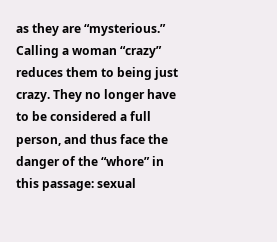as they are “mysterious.” Calling a woman “crazy” reduces them to being just crazy. They no longer have to be considered a full person, and thus face the danger of the “whore” in this passage: sexual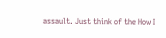assault. Just think of the How I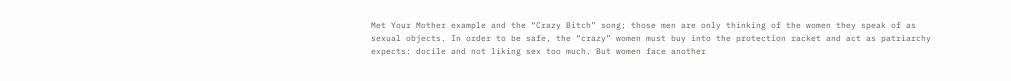Met Your Mother example and the “Crazy Bitch” song; those men are only thinking of the women they speak of as sexual objects. In order to be safe, the “crazy” women must buy into the protection racket and act as patriarchy expects: docile and not liking sex too much. But women face another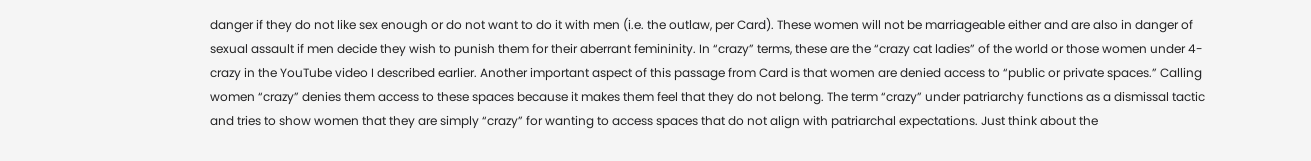danger if they do not like sex enough or do not want to do it with men (i.e. the outlaw, per Card). These women will not be marriageable either and are also in danger of sexual assault if men decide they wish to punish them for their aberrant femininity. In “crazy” terms, these are the “crazy cat ladies” of the world or those women under 4-crazy in the YouTube video I described earlier. Another important aspect of this passage from Card is that women are denied access to “public or private spaces.” Calling women “crazy” denies them access to these spaces because it makes them feel that they do not belong. The term “crazy” under patriarchy functions as a dismissal tactic and tries to show women that they are simply “crazy” for wanting to access spaces that do not align with patriarchal expectations. Just think about the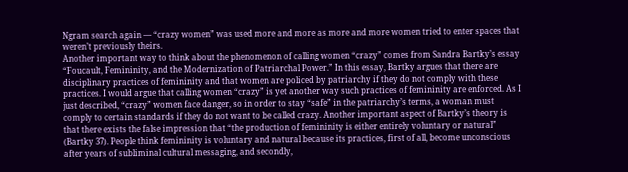Ngram search again — “crazy women” was used more and more as more and more women tried to enter spaces that weren’t previously theirs.
Another important way to think about the phenomenon of calling women “crazy” comes from Sandra Bartky’s essay “Foucault, Femininity, and the Modernization of Patriarchal Power.” In this essay, Bartky argues that there are disciplinary practices of femininity and that women are policed by patriarchy if they do not comply with these practices. I would argue that calling women “crazy” is yet another way such practices of femininity are enforced. As I just described, “crazy” women face danger, so in order to stay “safe” in the patriarchy’s terms, a woman must comply to certain standards if they do not want to be called crazy. Another important aspect of Bartky’s theory is that there exists the false impression that “the production of femininity is either entirely voluntary or natural” (Bartky 37). People think femininity is voluntary and natural because its practices, first of all, become unconscious after years of subliminal cultural messaging, and secondly,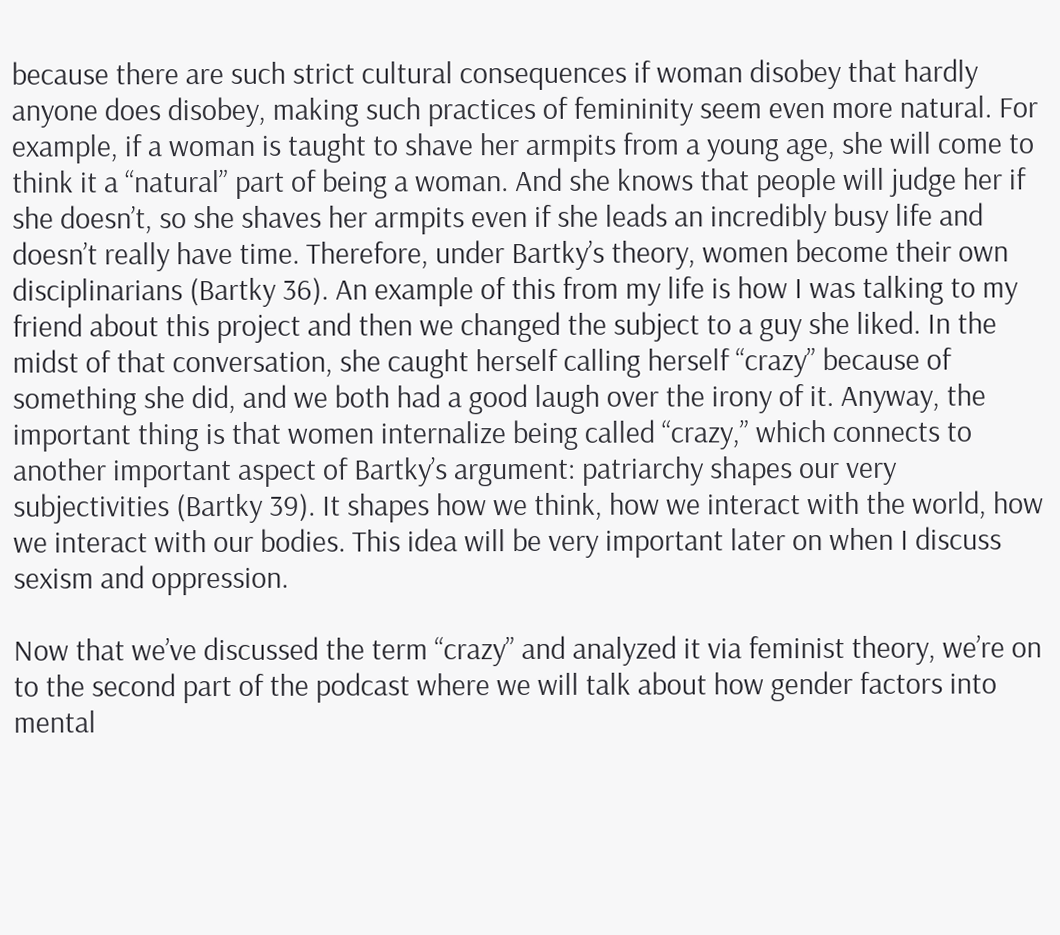because there are such strict cultural consequences if woman disobey that hardly anyone does disobey, making such practices of femininity seem even more natural. For example, if a woman is taught to shave her armpits from a young age, she will come to think it a “natural” part of being a woman. And she knows that people will judge her if she doesn’t, so she shaves her armpits even if she leads an incredibly busy life and doesn’t really have time. Therefore, under Bartky’s theory, women become their own disciplinarians (Bartky 36). An example of this from my life is how I was talking to my friend about this project and then we changed the subject to a guy she liked. In the midst of that conversation, she caught herself calling herself “crazy” because of something she did, and we both had a good laugh over the irony of it. Anyway, the important thing is that women internalize being called “crazy,” which connects to another important aspect of Bartky’s argument: patriarchy shapes our very subjectivities (Bartky 39). It shapes how we think, how we interact with the world, how we interact with our bodies. This idea will be very important later on when I discuss sexism and oppression.

Now that we’ve discussed the term “crazy” and analyzed it via feminist theory, we’re on to the second part of the podcast where we will talk about how gender factors into mental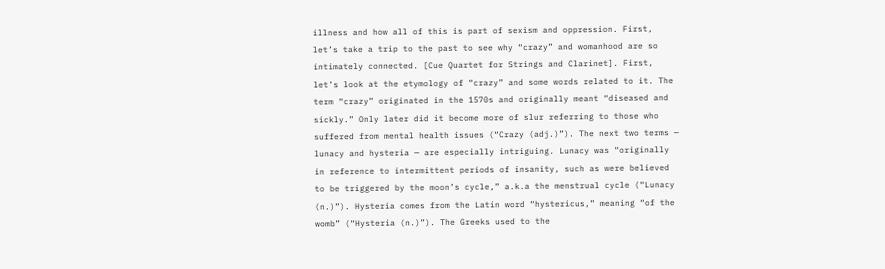illness and how all of this is part of sexism and oppression. First, let’s take a trip to the past to see why “crazy” and womanhood are so intimately connected. [Cue Quartet for Strings and Clarinet]. First, let’s look at the etymology of “crazy” and some words related to it. The term “crazy” originated in the 1570s and originally meant “diseased and sickly.” Only later did it become more of slur referring to those who suffered from mental health issues (“Crazy (adj.)”). The next two terms — lunacy and hysteria — are especially intriguing. Lunacy was “originally in reference to intermittent periods of insanity, such as were believed to be triggered by the moon’s cycle,” a.k.a the menstrual cycle (“Lunacy (n.)”). Hysteria comes from the Latin word “hystericus,” meaning “of the womb” (“Hysteria (n.)”). The Greeks used to the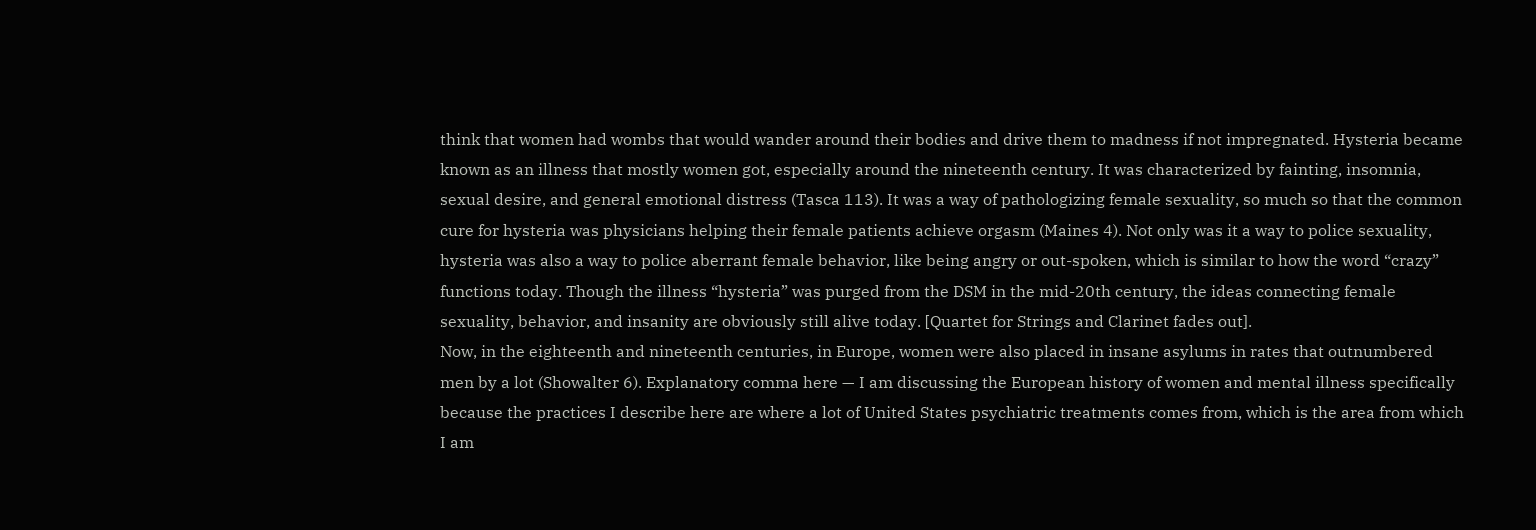think that women had wombs that would wander around their bodies and drive them to madness if not impregnated. Hysteria became known as an illness that mostly women got, especially around the nineteenth century. It was characterized by fainting, insomnia, sexual desire, and general emotional distress (Tasca 113). It was a way of pathologizing female sexuality, so much so that the common cure for hysteria was physicians helping their female patients achieve orgasm (Maines 4). Not only was it a way to police sexuality, hysteria was also a way to police aberrant female behavior, like being angry or out-spoken, which is similar to how the word “crazy” functions today. Though the illness “hysteria” was purged from the DSM in the mid-20th century, the ideas connecting female sexuality, behavior, and insanity are obviously still alive today. [Quartet for Strings and Clarinet fades out].
Now, in the eighteenth and nineteenth centuries, in Europe, women were also placed in insane asylums in rates that outnumbered men by a lot (Showalter 6). Explanatory comma here — I am discussing the European history of women and mental illness specifically because the practices I describe here are where a lot of United States psychiatric treatments comes from, which is the area from which I am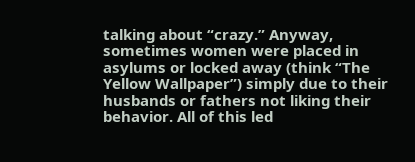talking about “crazy.” Anyway, sometimes women were placed in asylums or locked away (think “The Yellow Wallpaper”) simply due to their husbands or fathers not liking their behavior. All of this led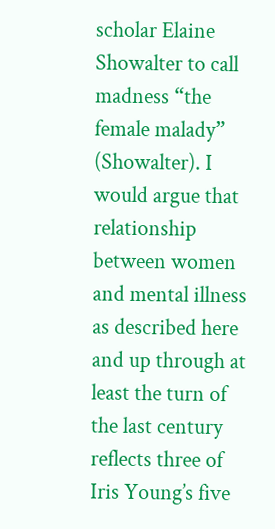scholar Elaine Showalter to call madness “the female malady” (Showalter). I would argue that relationship between women and mental illness as described here and up through at least the turn of the last century reflects three of Iris Young’s five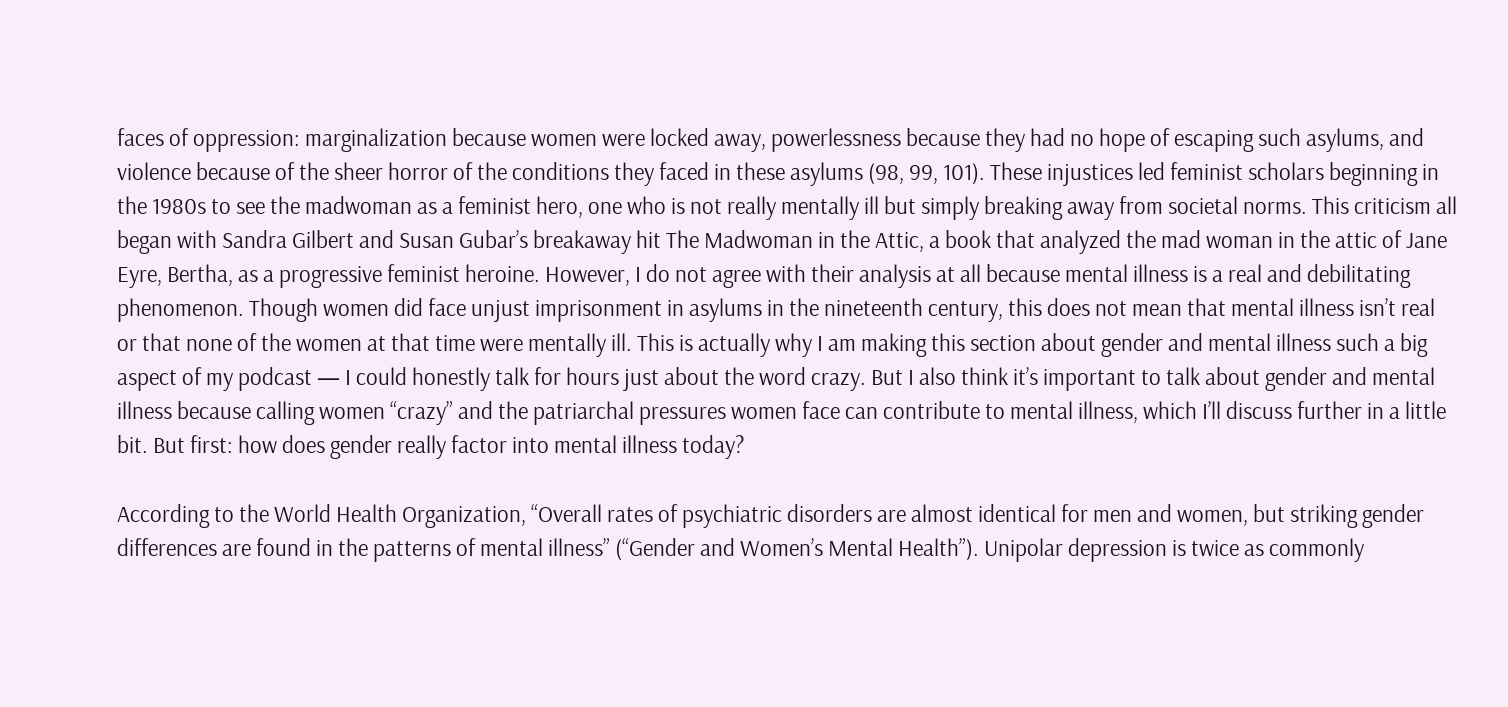faces of oppression: marginalization because women were locked away, powerlessness because they had no hope of escaping such asylums, and violence because of the sheer horror of the conditions they faced in these asylums (98, 99, 101). These injustices led feminist scholars beginning in the 1980s to see the madwoman as a feminist hero, one who is not really mentally ill but simply breaking away from societal norms. This criticism all began with Sandra Gilbert and Susan Gubar’s breakaway hit The Madwoman in the Attic, a book that analyzed the mad woman in the attic of Jane Eyre, Bertha, as a progressive feminist heroine. However, I do not agree with their analysis at all because mental illness is a real and debilitating phenomenon. Though women did face unjust imprisonment in asylums in the nineteenth century, this does not mean that mental illness isn’t real or that none of the women at that time were mentally ill. This is actually why I am making this section about gender and mental illness such a big aspect of my podcast — I could honestly talk for hours just about the word crazy. But I also think it’s important to talk about gender and mental illness because calling women “crazy” and the patriarchal pressures women face can contribute to mental illness, which I’ll discuss further in a little bit. But first: how does gender really factor into mental illness today?

According to the World Health Organization, “Overall rates of psychiatric disorders are almost identical for men and women, but striking gender differences are found in the patterns of mental illness” (“Gender and Women’s Mental Health”). Unipolar depression is twice as commonly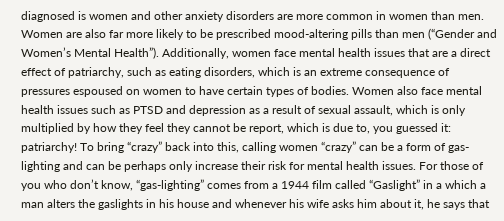diagnosed is women and other anxiety disorders are more common in women than men. Women are also far more likely to be prescribed mood-altering pills than men (“Gender and Women’s Mental Health”). Additionally, women face mental health issues that are a direct effect of patriarchy, such as eating disorders, which is an extreme consequence of pressures espoused on women to have certain types of bodies. Women also face mental health issues such as PTSD and depression as a result of sexual assault, which is only multiplied by how they feel they cannot be report, which is due to, you guessed it: patriarchy! To bring “crazy” back into this, calling women “crazy” can be a form of gas-lighting and can be perhaps only increase their risk for mental health issues. For those of you who don’t know, “gas-lighting” comes from a 1944 film called “Gaslight” in a which a man alters the gaslights in his house and whenever his wife asks him about it, he says that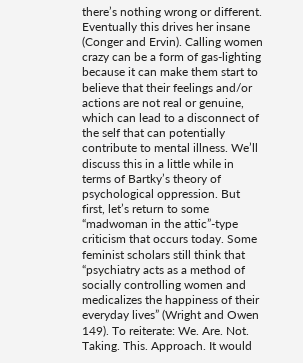there’s nothing wrong or different. Eventually this drives her insane (Conger and Ervin). Calling women crazy can be a form of gas-lighting because it can make them start to believe that their feelings and/or actions are not real or genuine, which can lead to a disconnect of the self that can potentially contribute to mental illness. We’ll discuss this in a little while in terms of Bartky’s theory of psychological oppression. But first, let’s return to some “madwoman in the attic”-type criticism that occurs today. Some feminist scholars still think that “psychiatry acts as a method of socially controlling women and medicalizes the happiness of their everyday lives” (Wright and Owen 149). To reiterate: We. Are. Not. Taking. This. Approach. It would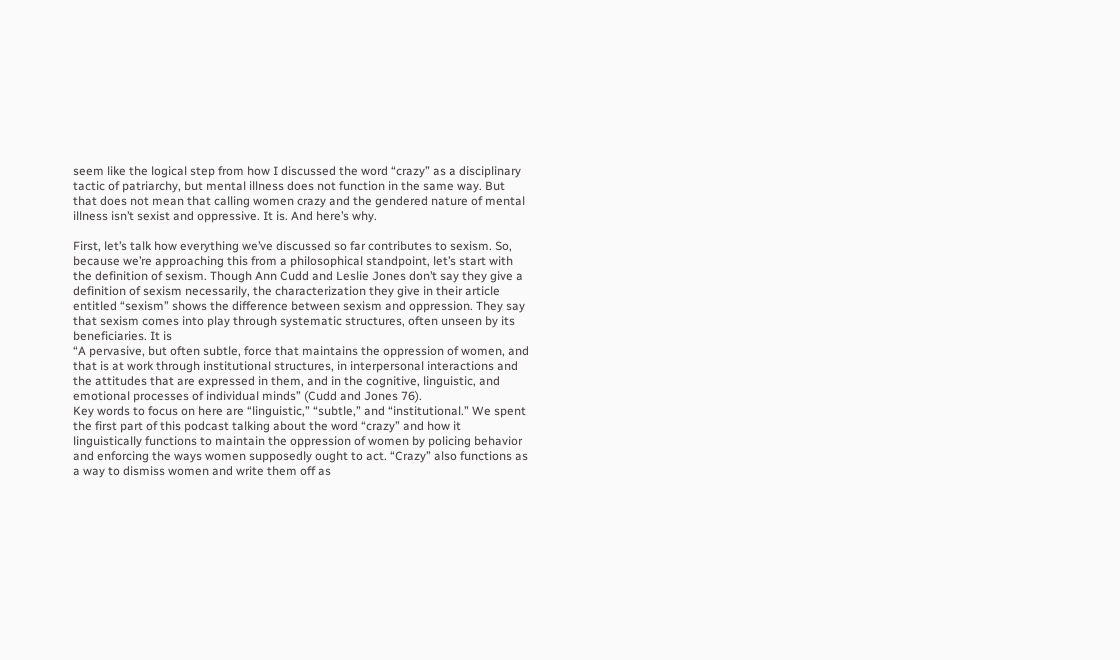seem like the logical step from how I discussed the word “crazy” as a disciplinary tactic of patriarchy, but mental illness does not function in the same way. But that does not mean that calling women crazy and the gendered nature of mental illness isn’t sexist and oppressive. It is. And here’s why.

First, let’s talk how everything we’ve discussed so far contributes to sexism. So, because we’re approaching this from a philosophical standpoint, let’s start with the definition of sexism. Though Ann Cudd and Leslie Jones don’t say they give a definition of sexism necessarily, the characterization they give in their article entitled “sexism” shows the difference between sexism and oppression. They say that sexism comes into play through systematic structures, often unseen by its beneficiaries. It is
“A pervasive, but often subtle, force that maintains the oppression of women, and that is at work through institutional structures, in interpersonal interactions and the attitudes that are expressed in them, and in the cognitive, linguistic, and emotional processes of individual minds” (Cudd and Jones 76).
Key words to focus on here are “linguistic,” “subtle,” and “institutional.” We spent the first part of this podcast talking about the word “crazy” and how it linguistically functions to maintain the oppression of women by policing behavior and enforcing the ways women supposedly ought to act. “Crazy” also functions as a way to dismiss women and write them off as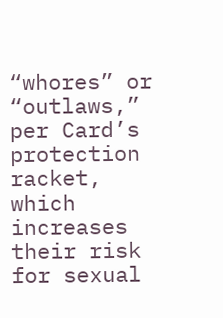“whores” or “outlaws,” per Card’s protection racket, which increases their risk for sexual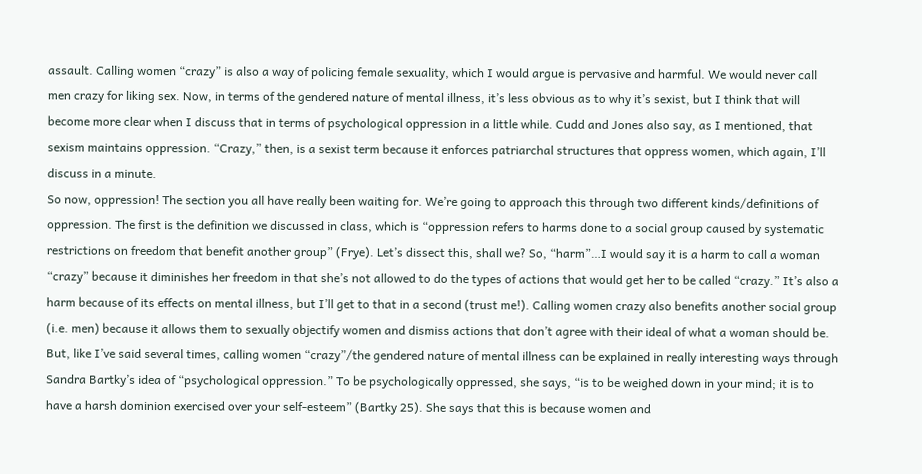assault. Calling women “crazy” is also a way of policing female sexuality, which I would argue is pervasive and harmful. We would never call men crazy for liking sex. Now, in terms of the gendered nature of mental illness, it’s less obvious as to why it’s sexist, but I think that will become more clear when I discuss that in terms of psychological oppression in a little while. Cudd and Jones also say, as I mentioned, that sexism maintains oppression. “Crazy,” then, is a sexist term because it enforces patriarchal structures that oppress women, which again, I’ll discuss in a minute.
So now, oppression! The section you all have really been waiting for. We’re going to approach this through two different kinds/definitions of oppression. The first is the definition we discussed in class, which is “oppression refers to harms done to a social group caused by systematic restrictions on freedom that benefit another group” (Frye). Let’s dissect this, shall we? So, “harm”…I would say it is a harm to call a woman “crazy” because it diminishes her freedom in that she’s not allowed to do the types of actions that would get her to be called “crazy.” It’s also a harm because of its effects on mental illness, but I’ll get to that in a second (trust me!). Calling women crazy also benefits another social group (i.e. men) because it allows them to sexually objectify women and dismiss actions that don’t agree with their ideal of what a woman should be. But, like I’ve said several times, calling women “crazy”/the gendered nature of mental illness can be explained in really interesting ways through Sandra Bartky’s idea of “psychological oppression.” To be psychologically oppressed, she says, “is to be weighed down in your mind; it is to have a harsh dominion exercised over your self-esteem” (Bartky 25). She says that this is because women and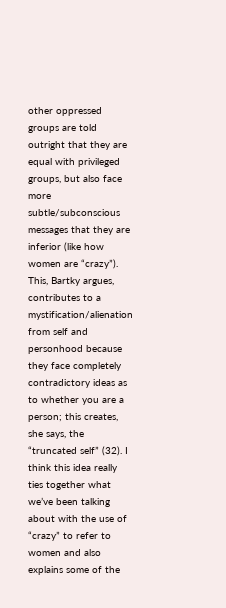other oppressed groups are told outright that they are equal with privileged groups, but also face more subtle/subconscious messages that they are inferior (like how women are “crazy”). This, Bartky argues, contributes to a mystification/alienation from self and personhood because they face completely contradictory ideas as to whether you are a person; this creates, she says, the “truncated self” (32). I think this idea really ties together what we’ve been talking about with the use of “crazy” to refer to women and also explains some of the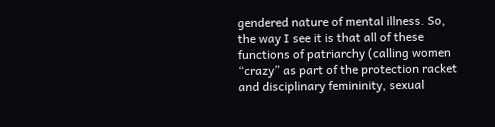gendered nature of mental illness. So, the way I see it is that all of these functions of patriarchy (calling women “crazy” as part of the protection racket and disciplinary femininity, sexual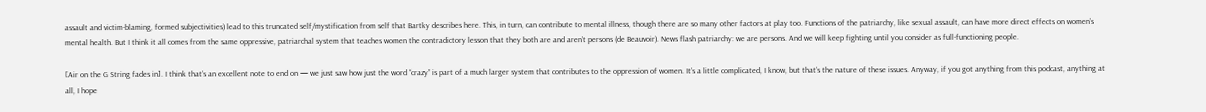assault and victim-blaming, formed subjectivities) lead to this truncated self/mystification from self that Bartky describes here. This, in turn, can contribute to mental illness, though there are so many other factors at play too. Functions of the patriarchy, like sexual assault, can have more direct effects on women’s mental health. But I think it all comes from the same oppressive, patriarchal system that teaches women the contradictory lesson that they both are and aren’t persons (de Beauvoir). News flash patriarchy: we are persons. And we will keep fighting until you consider as full-functioning people.

[Air on the G String fades in]. I think that’s an excellent note to end on — we just saw how just the word “crazy” is part of a much larger system that contributes to the oppression of women. It’s a little complicated, I know, but that’s the nature of these issues. Anyway, if you got anything from this podcast, anything at all, I hope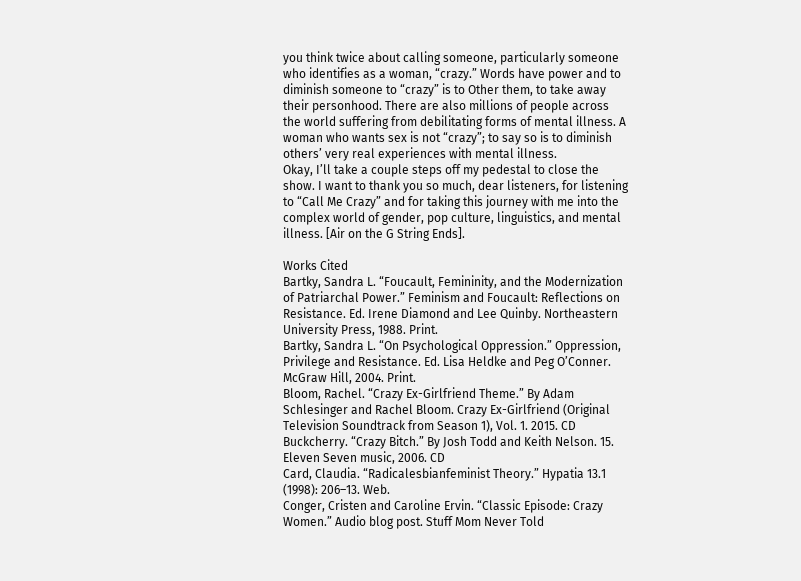you think twice about calling someone, particularly someone who identifies as a woman, “crazy.” Words have power and to diminish someone to “crazy” is to Other them, to take away their personhood. There are also millions of people across the world suffering from debilitating forms of mental illness. A woman who wants sex is not “crazy”; to say so is to diminish others’ very real experiences with mental illness.
Okay, I’ll take a couple steps off my pedestal to close the show. I want to thank you so much, dear listeners, for listening to “Call Me Crazy” and for taking this journey with me into the complex world of gender, pop culture, linguistics, and mental illness. [Air on the G String Ends].

Works Cited
Bartky, Sandra L. “Foucault, Femininity, and the Modernization of Patriarchal Power.” Feminism and Foucault: Reflections on Resistance. Ed. Irene Diamond and Lee Quinby. Northeastern University Press, 1988. Print.
Bartky, Sandra L. “On Psychological Oppression.” Oppression, Privilege and Resistance. Ed. Lisa Heldke and Peg O’Conner. McGraw Hill, 2004. Print.
Bloom, Rachel. “Crazy Ex-Girlfriend Theme.” By Adam Schlesinger and Rachel Bloom. Crazy Ex-Girlfriend (Original Television Soundtrack from Season 1), Vol. 1. 2015. CD
Buckcherry. “Crazy Bitch.” By Josh Todd and Keith Nelson. 15. Eleven Seven music, 2006. CD
Card, Claudia. “Radicalesbianfeminist Theory.” Hypatia 13.1 (1998): 206–13. Web.
Conger, Cristen and Caroline Ervin. “Classic Episode: Crazy Women.” Audio blog post. Stuff Mom Never Told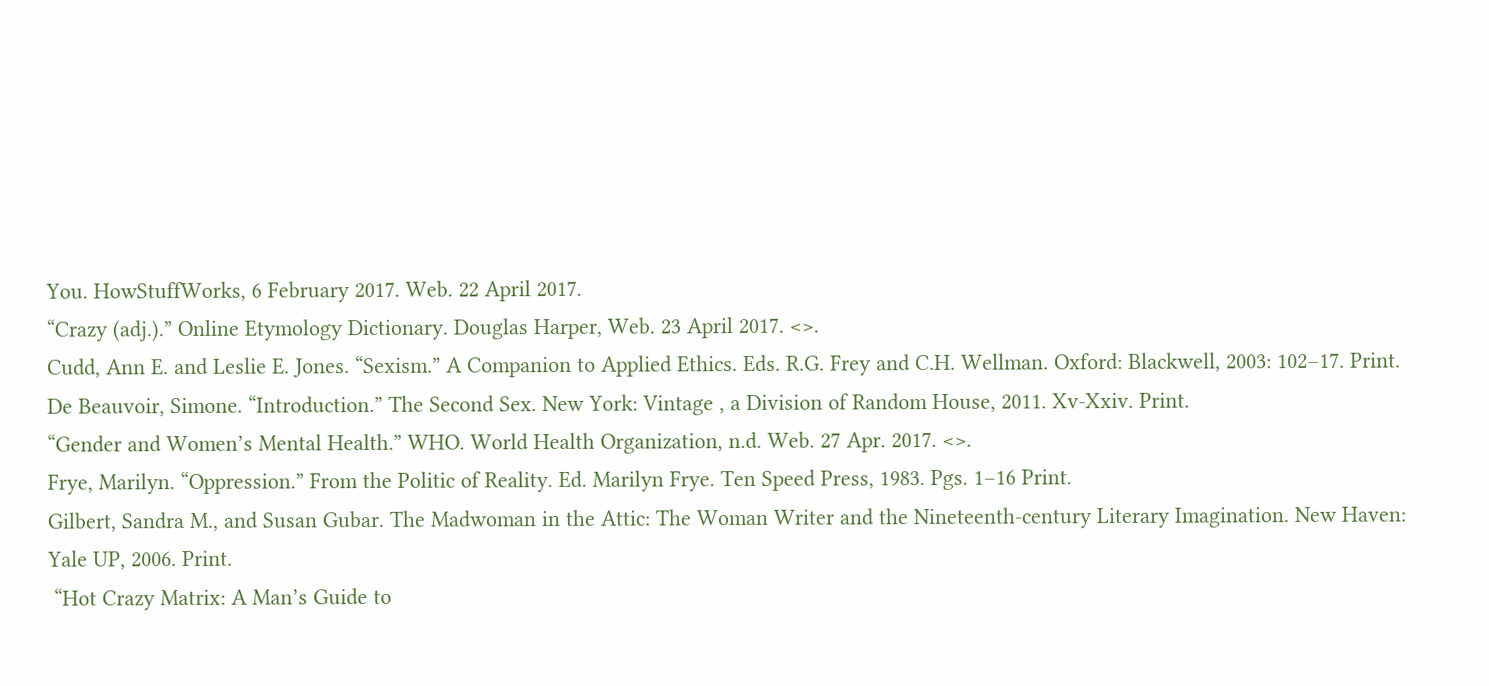You. HowStuffWorks, 6 February 2017. Web. 22 April 2017.
“Crazy (adj.).” Online Etymology Dictionary. Douglas Harper, Web. 23 April 2017. <>.
Cudd, Ann E. and Leslie E. Jones. “Sexism.” A Companion to Applied Ethics. Eds. R.G. Frey and C.H. Wellman. Oxford: Blackwell, 2003: 102–17. Print.
De Beauvoir, Simone. “Introduction.” The Second Sex. New York: Vintage , a Division of Random House, 2011. Xv-Xxiv. Print.
“Gender and Women’s Mental Health.” WHO. World Health Organization, n.d. Web. 27 Apr. 2017. <>.
Frye, Marilyn. “Oppression.” From the Politic of Reality. Ed. Marilyn Frye. Ten Speed Press, 1983. Pgs. 1–16 Print.
Gilbert, Sandra M., and Susan Gubar. The Madwoman in the Attic: The Woman Writer and the Nineteenth-century Literary Imagination. New Haven: Yale UP, 2006. Print.
 “Hot Crazy Matrix: A Man’s Guide to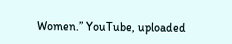Women.” YouTube, uploaded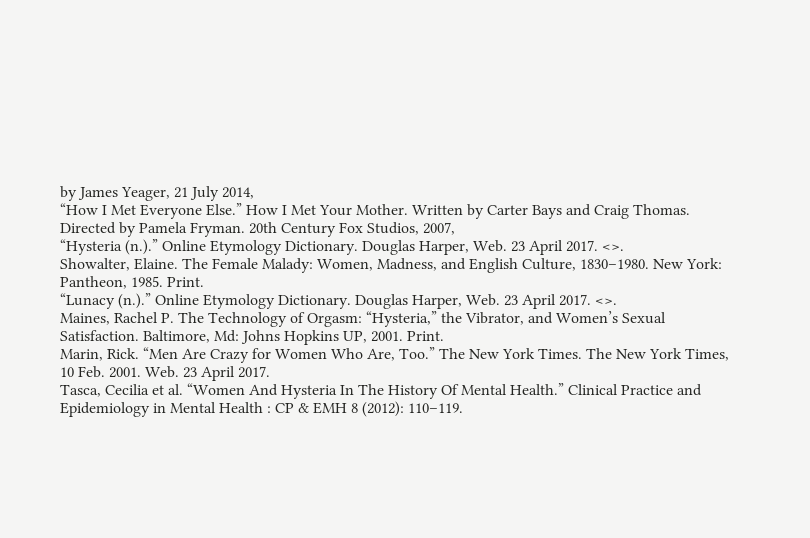by James Yeager, 21 July 2014,
“How I Met Everyone Else.” How I Met Your Mother. Written by Carter Bays and Craig Thomas. Directed by Pamela Fryman. 20th Century Fox Studios, 2007,
“Hysteria (n.).” Online Etymology Dictionary. Douglas Harper, Web. 23 April 2017. <>.
Showalter, Elaine. The Female Malady: Women, Madness, and English Culture, 1830–1980. New York: Pantheon, 1985. Print.
“Lunacy (n.).” Online Etymology Dictionary. Douglas Harper, Web. 23 April 2017. <>.
Maines, Rachel P. The Technology of Orgasm: “Hysteria,” the Vibrator, and Women’s Sexual Satisfaction. Baltimore, Md: Johns Hopkins UP, 2001. Print.
Marin, Rick. “Men Are Crazy for Women Who Are, Too.” The New York Times. The New York Times, 10 Feb. 2001. Web. 23 April 2017.
Tasca, Cecilia et al. “Women And Hysteria In The History Of Mental Health.” Clinical Practice and Epidemiology in Mental Health : CP & EMH 8 (2012): 110–119.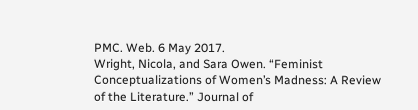PMC. Web. 6 May 2017.
Wright, Nicola, and Sara Owen. “Feminist Conceptualizations of Women’s Madness: A Review of the Literature.” Journal of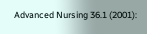Advanced Nursing 36.1 (2001):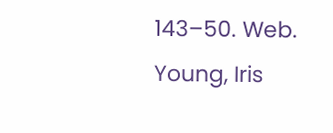143–50. Web.
Young, Iris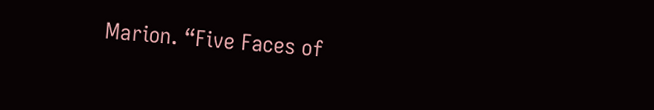Marion. “Five Faces of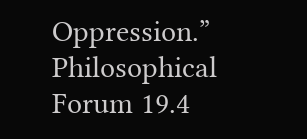Oppression.” Philosophical Forum 19.4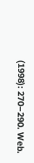(1998): 270–290. Web.